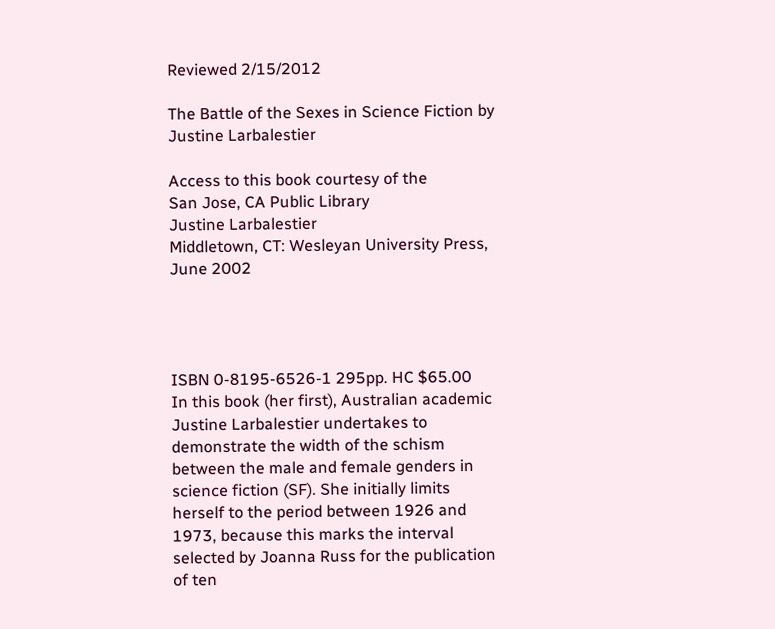Reviewed 2/15/2012

The Battle of the Sexes in Science Fiction by Justine Larbalestier

Access to this book courtesy of the
San Jose, CA Public Library
Justine Larbalestier
Middletown, CT: Wesleyan University Press, June 2002




ISBN 0-8195-6526-1 295pp. HC $65.00
In this book (her first), Australian academic Justine Larbalestier undertakes to demonstrate the width of the schism between the male and female genders in science fiction (SF). She initially limits herself to the period between 1926 and 1973, because this marks the interval selected by Joanna Russ for the publication of ten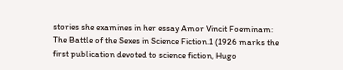stories she examines in her essay Amor Vincit Foeminam: The Battle of the Sexes in Science Fiction.1 (1926 marks the first publication devoted to science fiction, Hugo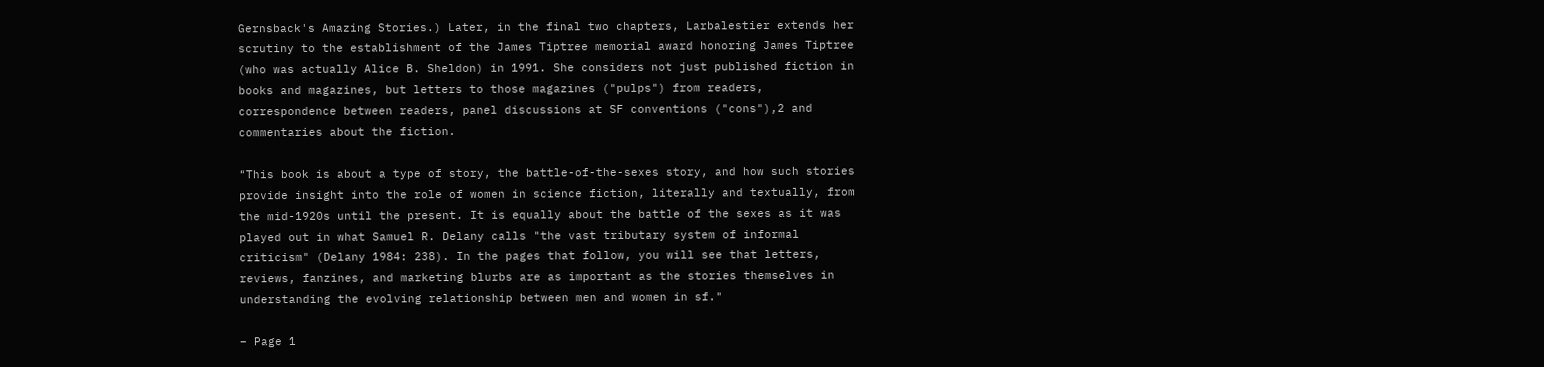Gernsback's Amazing Stories.) Later, in the final two chapters, Larbalestier extends her scrutiny to the establishment of the James Tiptree memorial award honoring James Tiptree (who was actually Alice B. Sheldon) in 1991. She considers not just published fiction in books and magazines, but letters to those magazines ("pulps") from readers, correspondence between readers, panel discussions at SF conventions ("cons"),2 and commentaries about the fiction.

"This book is about a type of story, the battle-of-the-sexes story, and how such stories provide insight into the role of women in science fiction, literally and textually, from the mid-1920s until the present. It is equally about the battle of the sexes as it was played out in what Samuel R. Delany calls "the vast tributary system of informal criticism" (Delany 1984: 238). In the pages that follow, you will see that letters, reviews, fanzines, and marketing blurbs are as important as the stories themselves in understanding the evolving relationship between men and women in sf."

– Page 1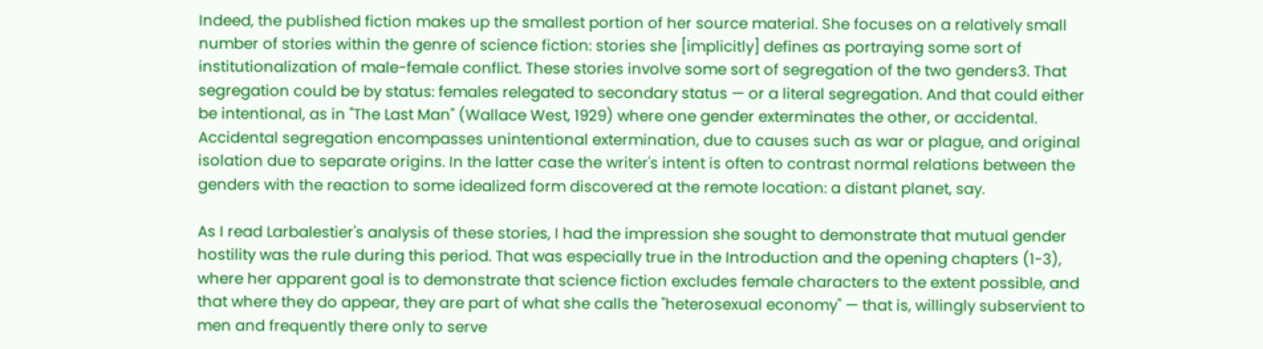Indeed, the published fiction makes up the smallest portion of her source material. She focuses on a relatively small number of stories within the genre of science fiction: stories she [implicitly] defines as portraying some sort of institutionalization of male-female conflict. These stories involve some sort of segregation of the two genders3. That segregation could be by status: females relegated to secondary status — or a literal segregation. And that could either be intentional, as in "The Last Man" (Wallace West, 1929) where one gender exterminates the other, or accidental. Accidental segregation encompasses unintentional extermination, due to causes such as war or plague, and original isolation due to separate origins. In the latter case the writer's intent is often to contrast normal relations between the genders with the reaction to some idealized form discovered at the remote location: a distant planet, say.

As I read Larbalestier's analysis of these stories, I had the impression she sought to demonstrate that mutual gender hostility was the rule during this period. That was especially true in the Introduction and the opening chapters (1-3), where her apparent goal is to demonstrate that science fiction excludes female characters to the extent possible, and that where they do appear, they are part of what she calls the "heterosexual economy" — that is, willingly subservient to men and frequently there only to serve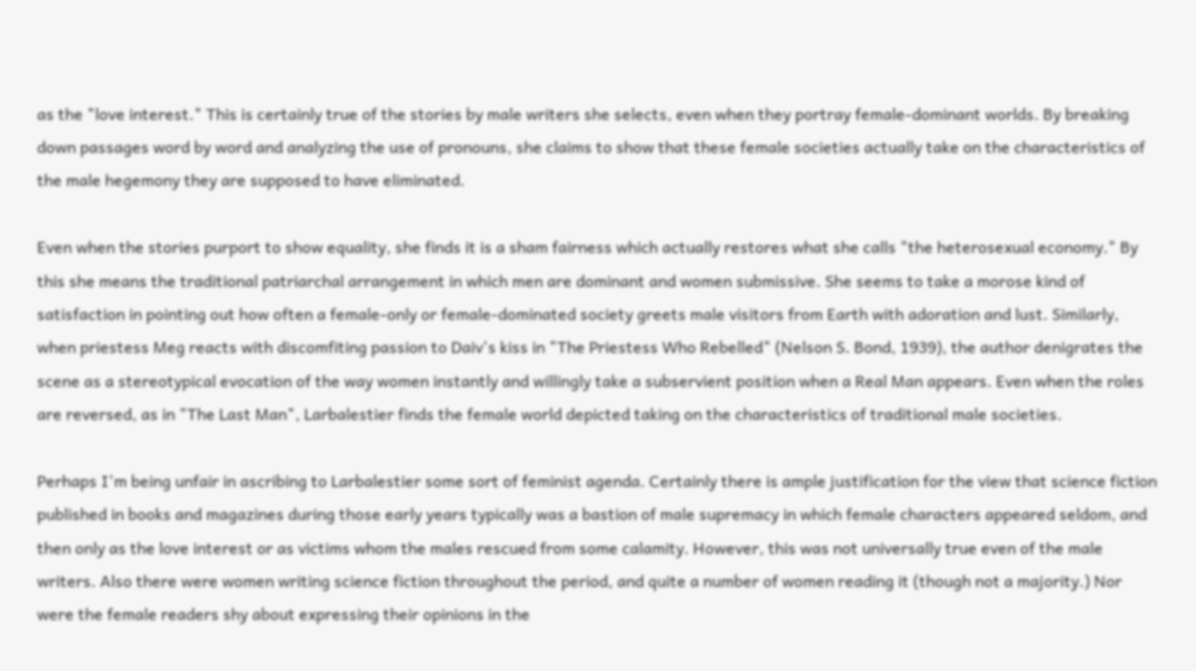as the "love interest." This is certainly true of the stories by male writers she selects, even when they portray female-dominant worlds. By breaking down passages word by word and analyzing the use of pronouns, she claims to show that these female societies actually take on the characteristics of the male hegemony they are supposed to have eliminated.

Even when the stories purport to show equality, she finds it is a sham fairness which actually restores what she calls "the heterosexual economy." By this she means the traditional patriarchal arrangement in which men are dominant and women submissive. She seems to take a morose kind of satisfaction in pointing out how often a female-only or female-dominated society greets male visitors from Earth with adoration and lust. Similarly, when priestess Meg reacts with discomfiting passion to Daiv's kiss in "The Priestess Who Rebelled" (Nelson S. Bond, 1939), the author denigrates the scene as a stereotypical evocation of the way women instantly and willingly take a subservient position when a Real Man appears. Even when the roles are reversed, as in "The Last Man", Larbalestier finds the female world depicted taking on the characteristics of traditional male societies.

Perhaps I'm being unfair in ascribing to Larbalestier some sort of feminist agenda. Certainly there is ample justification for the view that science fiction published in books and magazines during those early years typically was a bastion of male supremacy in which female characters appeared seldom, and then only as the love interest or as victims whom the males rescued from some calamity. However, this was not universally true even of the male writers. Also there were women writing science fiction throughout the period, and quite a number of women reading it (though not a majority.) Nor were the female readers shy about expressing their opinions in the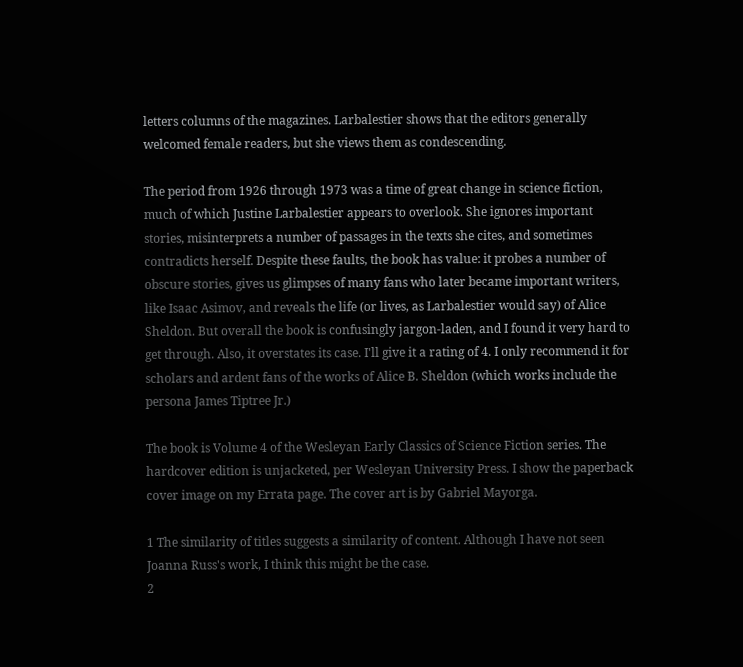letters columns of the magazines. Larbalestier shows that the editors generally welcomed female readers, but she views them as condescending.

The period from 1926 through 1973 was a time of great change in science fiction, much of which Justine Larbalestier appears to overlook. She ignores important stories, misinterprets a number of passages in the texts she cites, and sometimes contradicts herself. Despite these faults, the book has value: it probes a number of obscure stories, gives us glimpses of many fans who later became important writers, like Isaac Asimov, and reveals the life (or lives, as Larbalestier would say) of Alice Sheldon. But overall the book is confusingly jargon-laden, and I found it very hard to get through. Also, it overstates its case. I'll give it a rating of 4. I only recommend it for scholars and ardent fans of the works of Alice B. Sheldon (which works include the persona James Tiptree Jr.)

The book is Volume 4 of the Wesleyan Early Classics of Science Fiction series. The hardcover edition is unjacketed, per Wesleyan University Press. I show the paperback cover image on my Errata page. The cover art is by Gabriel Mayorga.

1 The similarity of titles suggests a similarity of content. Although I have not seen Joanna Russ's work, I think this might be the case.
2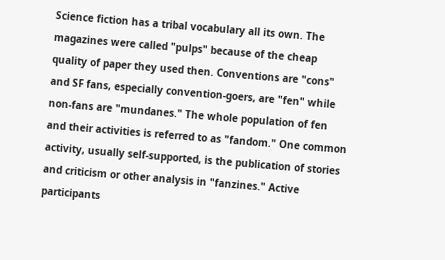Science fiction has a tribal vocabulary all its own. The magazines were called "pulps" because of the cheap quality of paper they used then. Conventions are "cons" and SF fans, especially convention-goers, are "fen" while non-fans are "mundanes." The whole population of fen and their activities is referred to as "fandom." One common activity, usually self-supported, is the publication of stories and criticism or other analysis in "fanzines." Active participants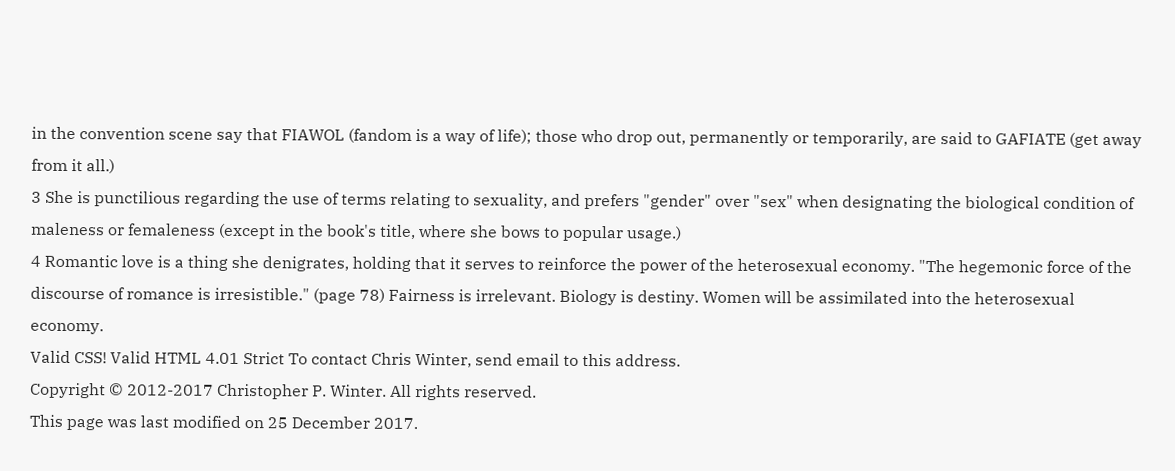in the convention scene say that FIAWOL (fandom is a way of life); those who drop out, permanently or temporarily, are said to GAFIATE (get away from it all.)
3 She is punctilious regarding the use of terms relating to sexuality, and prefers "gender" over "sex" when designating the biological condition of maleness or femaleness (except in the book's title, where she bows to popular usage.)
4 Romantic love is a thing she denigrates, holding that it serves to reinforce the power of the heterosexual economy. "The hegemonic force of the discourse of romance is irresistible." (page 78) Fairness is irrelevant. Biology is destiny. Women will be assimilated into the heterosexual economy.
Valid CSS! Valid HTML 4.01 Strict To contact Chris Winter, send email to this address.
Copyright © 2012-2017 Christopher P. Winter. All rights reserved.
This page was last modified on 25 December 2017.